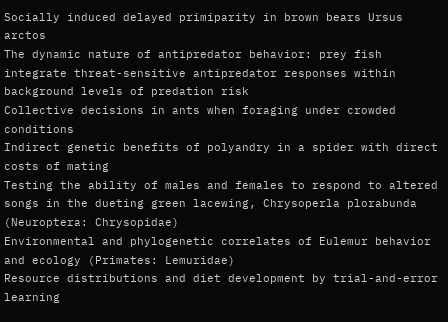Socially induced delayed primiparity in brown bears Ursus arctos
The dynamic nature of antipredator behavior: prey fish integrate threat-sensitive antipredator responses within background levels of predation risk
Collective decisions in ants when foraging under crowded conditions
Indirect genetic benefits of polyandry in a spider with direct costs of mating
Testing the ability of males and females to respond to altered songs in the dueting green lacewing, Chrysoperla plorabunda (Neuroptera: Chrysopidae)
Environmental and phylogenetic correlates of Eulemur behavior and ecology (Primates: Lemuridae)
Resource distributions and diet development by trial-and-error learning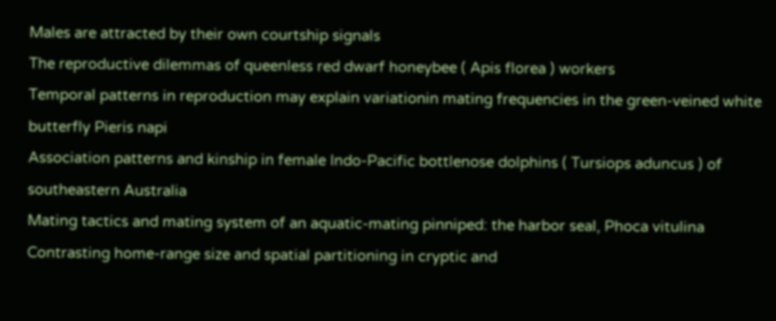Males are attracted by their own courtship signals
The reproductive dilemmas of queenless red dwarf honeybee ( Apis florea ) workers
Temporal patterns in reproduction may explain variationin mating frequencies in the green-veined white butterfly Pieris napi
Association patterns and kinship in female Indo-Pacific bottlenose dolphins ( Tursiops aduncus ) of southeastern Australia
Mating tactics and mating system of an aquatic-mating pinniped: the harbor seal, Phoca vitulina
Contrasting home-range size and spatial partitioning in cryptic and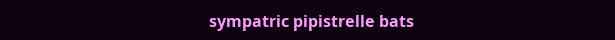sympatric pipistrelle bats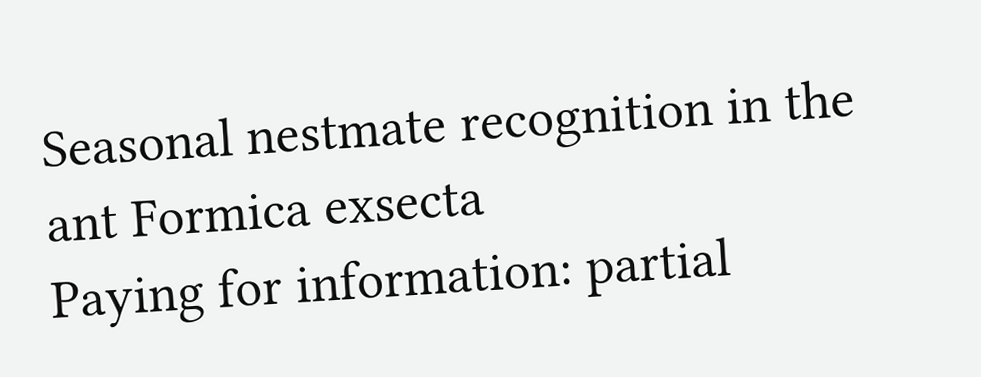Seasonal nestmate recognition in the ant Formica exsecta
Paying for information: partial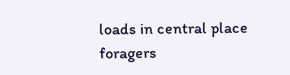loads in central place foragers